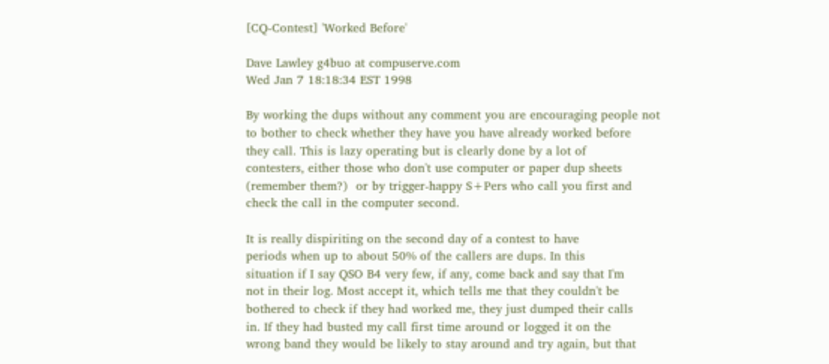[CQ-Contest] 'Worked Before'

Dave Lawley g4buo at compuserve.com
Wed Jan 7 18:18:34 EST 1998

By working the dups without any comment you are encouraging people not
to bother to check whether they have you have already worked before
they call. This is lazy operating but is clearly done by a lot of
contesters, either those who don't use computer or paper dup sheets
(remember them?)  or by trigger-happy S+Pers who call you first and
check the call in the computer second.

It is really dispiriting on the second day of a contest to have
periods when up to about 50% of the callers are dups. In this
situation if I say QSO B4 very few, if any, come back and say that I'm
not in their log. Most accept it, which tells me that they couldn't be
bothered to check if they had worked me, they just dumped their calls
in. If they had busted my call first time around or logged it on the
wrong band they would be likely to stay around and try again, but that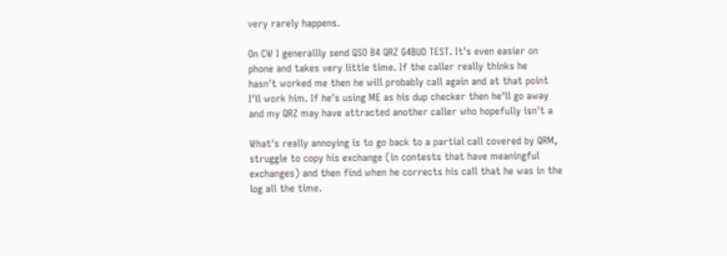very rarely happens.

On CW I generallly send QSO B4 QRZ G4BUO TEST. It's even easier on
phone and takes very little time. If the caller really thinks he
hasn't worked me then he will probably call again and at that point
I'll work him. If he's using ME as his dup checker then he'll go away
and my QRZ may have attracted another caller who hopefully isn't a

What's really annoying is to go back to a partial call covered by QRM,
struggle to copy his exchange (in contests that have meaningful
exchanges) and then find when he corrects his call that he was in the
log all the time.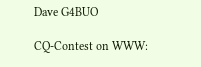Dave G4BUO

CQ-Contest on WWW: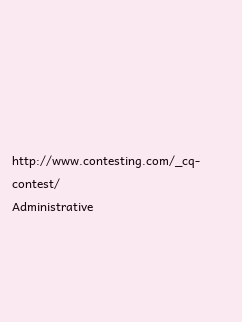http://www.contesting.com/_cq-contest/
Administrative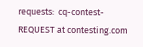requests:  cq-contest-REQUEST at contesting.com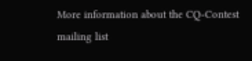More information about the CQ-Contest mailing list